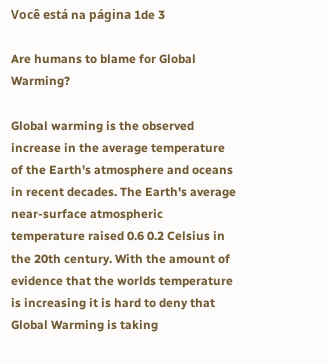Você está na página 1de 3

Are humans to blame for Global Warming?

Global warming is the observed increase in the average temperature of the Earth's atmosphere and oceans in recent decades. The Earth's average near-surface atmospheric temperature raised 0.6 0.2 Celsius in the 20th century. With the amount of evidence that the worlds temperature is increasing it is hard to deny that Global Warming is taking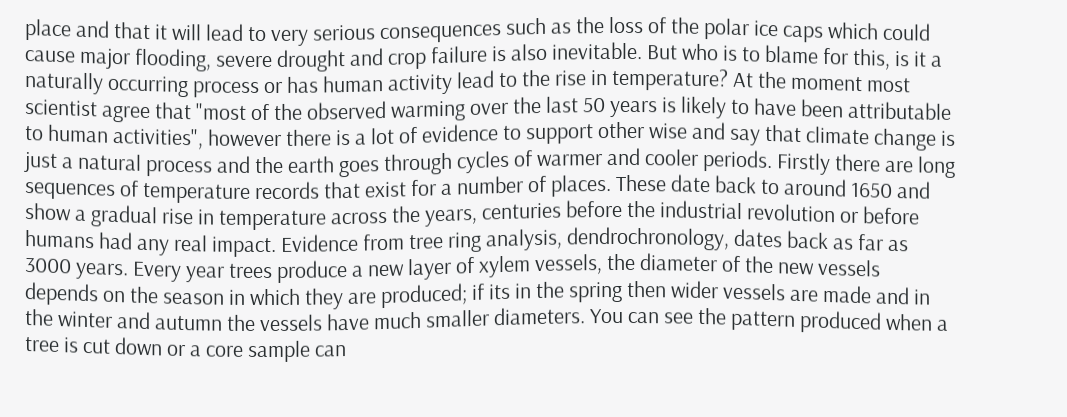place and that it will lead to very serious consequences such as the loss of the polar ice caps which could cause major flooding, severe drought and crop failure is also inevitable. But who is to blame for this, is it a naturally occurring process or has human activity lead to the rise in temperature? At the moment most scientist agree that "most of the observed warming over the last 50 years is likely to have been attributable to human activities", however there is a lot of evidence to support other wise and say that climate change is just a natural process and the earth goes through cycles of warmer and cooler periods. Firstly there are long sequences of temperature records that exist for a number of places. These date back to around 1650 and show a gradual rise in temperature across the years, centuries before the industrial revolution or before humans had any real impact. Evidence from tree ring analysis, dendrochronology, dates back as far as 3000 years. Every year trees produce a new layer of xylem vessels, the diameter of the new vessels depends on the season in which they are produced; if its in the spring then wider vessels are made and in the winter and autumn the vessels have much smaller diameters. You can see the pattern produced when a tree is cut down or a core sample can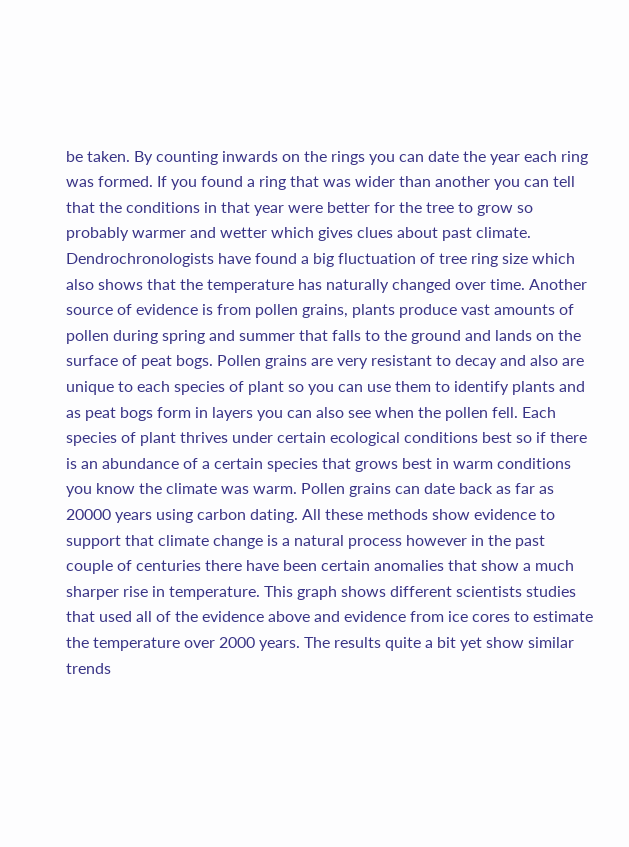be taken. By counting inwards on the rings you can date the year each ring was formed. If you found a ring that was wider than another you can tell that the conditions in that year were better for the tree to grow so probably warmer and wetter which gives clues about past climate. Dendrochronologists have found a big fluctuation of tree ring size which also shows that the temperature has naturally changed over time. Another source of evidence is from pollen grains, plants produce vast amounts of pollen during spring and summer that falls to the ground and lands on the surface of peat bogs. Pollen grains are very resistant to decay and also are unique to each species of plant so you can use them to identify plants and as peat bogs form in layers you can also see when the pollen fell. Each species of plant thrives under certain ecological conditions best so if there is an abundance of a certain species that grows best in warm conditions you know the climate was warm. Pollen grains can date back as far as 20000 years using carbon dating. All these methods show evidence to support that climate change is a natural process however in the past couple of centuries there have been certain anomalies that show a much sharper rise in temperature. This graph shows different scientists studies that used all of the evidence above and evidence from ice cores to estimate the temperature over 2000 years. The results quite a bit yet show similar trends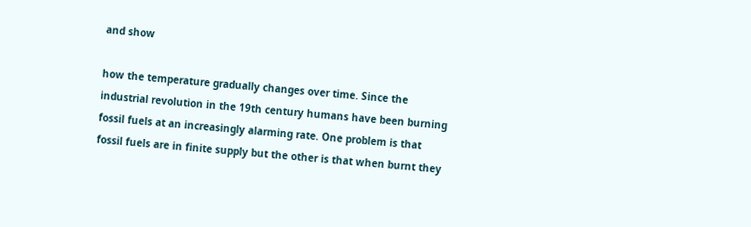and show

how the temperature gradually changes over time. Since the industrial revolution in the 19th century humans have been burning fossil fuels at an increasingly alarming rate. One problem is that fossil fuels are in finite supply but the other is that when burnt they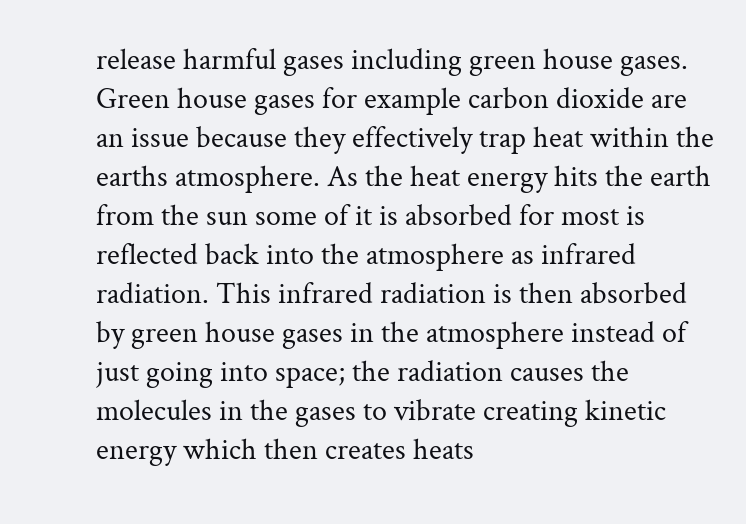release harmful gases including green house gases. Green house gases for example carbon dioxide are an issue because they effectively trap heat within the earths atmosphere. As the heat energy hits the earth from the sun some of it is absorbed for most is reflected back into the atmosphere as infrared radiation. This infrared radiation is then absorbed by green house gases in the atmosphere instead of just going into space; the radiation causes the molecules in the gases to vibrate creating kinetic energy which then creates heats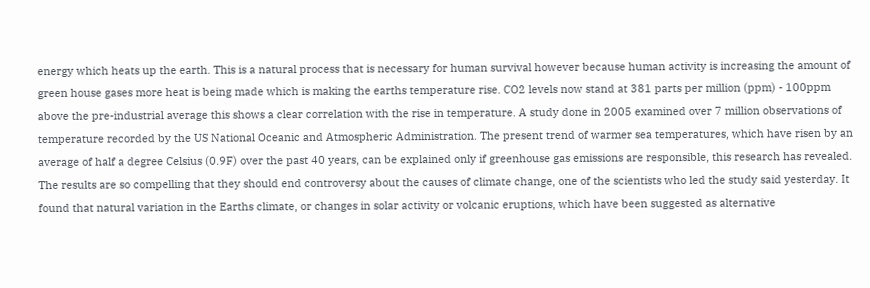energy which heats up the earth. This is a natural process that is necessary for human survival however because human activity is increasing the amount of green house gases more heat is being made which is making the earths temperature rise. CO2 levels now stand at 381 parts per million (ppm) - 100ppm above the pre-industrial average this shows a clear correlation with the rise in temperature. A study done in 2005 examined over 7 million observations of temperature recorded by the US National Oceanic and Atmospheric Administration. The present trend of warmer sea temperatures, which have risen by an average of half a degree Celsius (0.9F) over the past 40 years, can be explained only if greenhouse gas emissions are responsible, this research has revealed. The results are so compelling that they should end controversy about the causes of climate change, one of the scientists who led the study said yesterday. It found that natural variation in the Earths climate, or changes in solar activity or volcanic eruptions, which have been suggested as alternative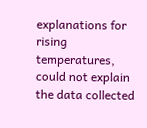explanations for rising temperatures, could not explain the data collected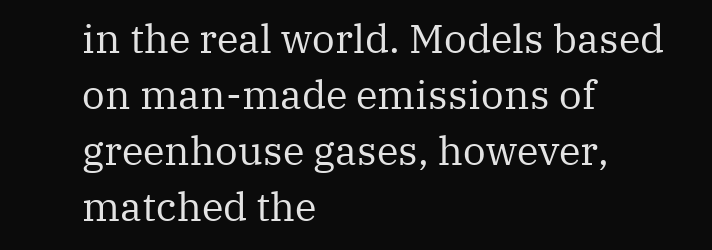in the real world. Models based on man-made emissions of greenhouse gases, however, matched the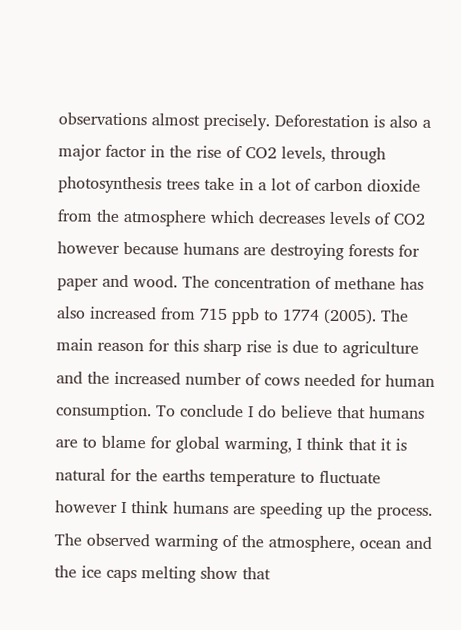observations almost precisely. Deforestation is also a major factor in the rise of CO2 levels, through photosynthesis trees take in a lot of carbon dioxide from the atmosphere which decreases levels of CO2 however because humans are destroying forests for paper and wood. The concentration of methane has also increased from 715 ppb to 1774 (2005). The main reason for this sharp rise is due to agriculture and the increased number of cows needed for human consumption. To conclude I do believe that humans are to blame for global warming, I think that it is natural for the earths temperature to fluctuate however I think humans are speeding up the process. The observed warming of the atmosphere, ocean and the ice caps melting show that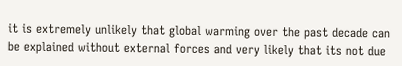it is extremely unlikely that global warming over the past decade can be explained without external forces and very likely that its not due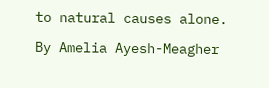to natural causes alone.

By Amelia Ayesh-Meagher